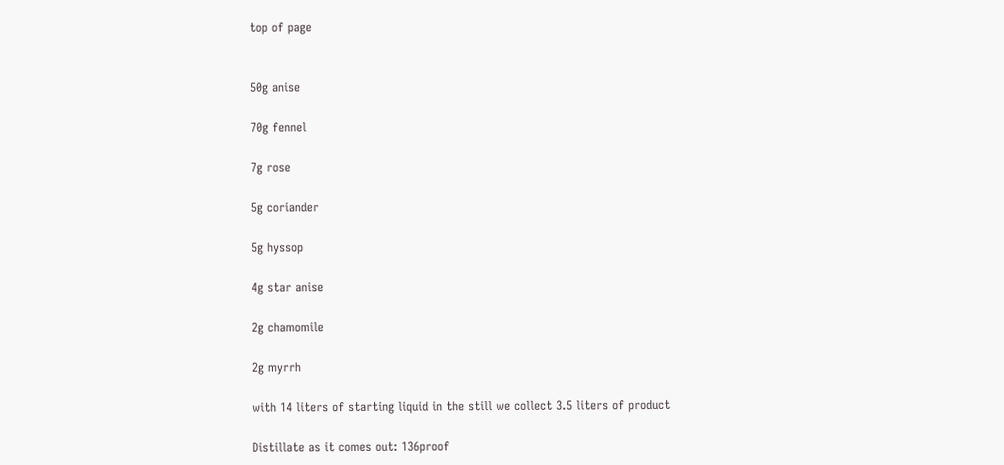top of page


50g anise

70g fennel

7g rose

5g coriander

5g hyssop

4g star anise

2g chamomile

2g myrrh

with 14 liters of starting liquid in the still we collect 3.5 liters of product

Distillate as it comes out: 136proof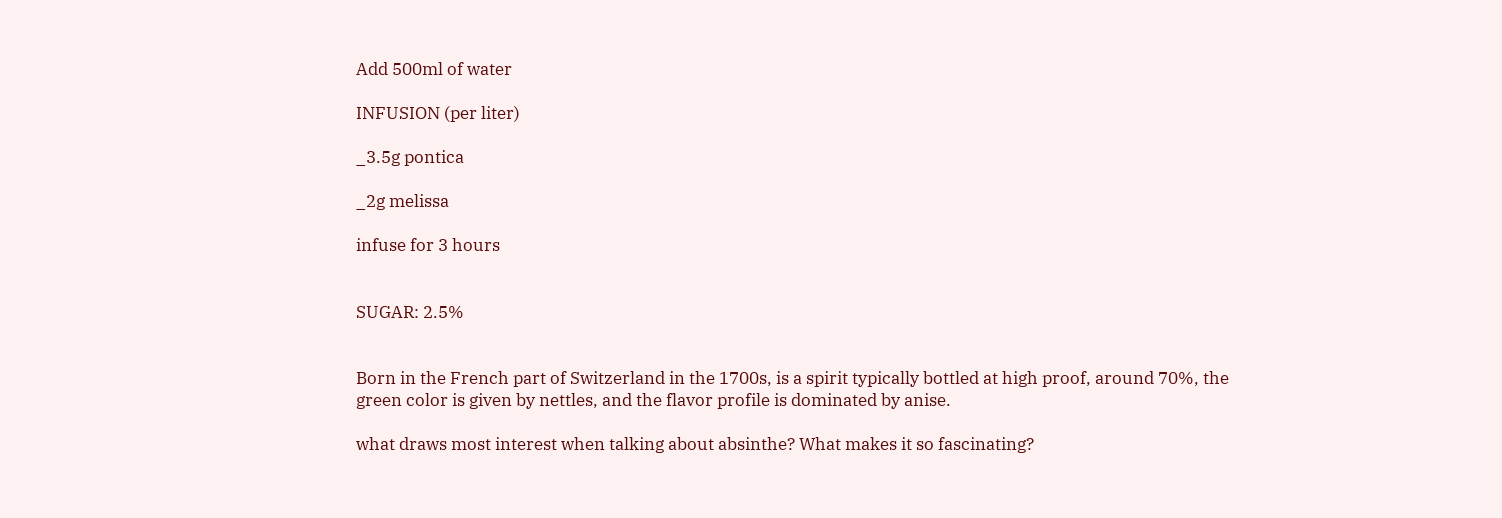Add 500ml of water

INFUSION (per liter)

_3.5g pontica

_2g melissa

infuse for 3 hours


SUGAR: 2.5%


Born in the French part of Switzerland in the 1700s, is a spirit typically bottled at high proof, around 70%, the green color is given by nettles, and the flavor profile is dominated by anise.

what draws most interest when talking about absinthe? What makes it so fascinating?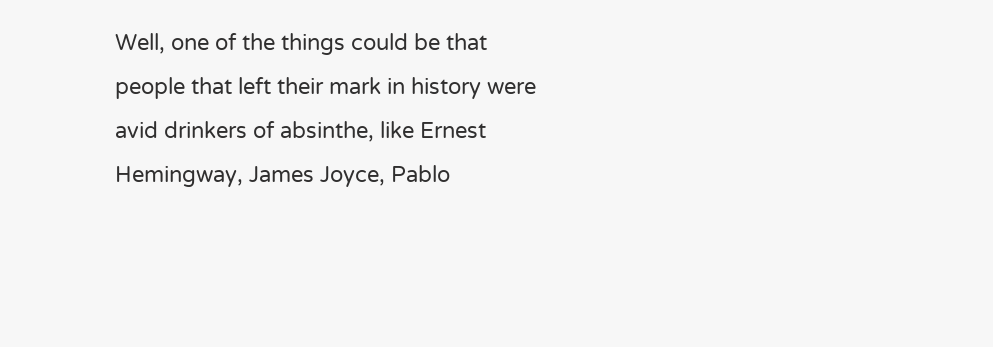Well, one of the things could be that people that left their mark in history were avid drinkers of absinthe, like Ernest Hemingway, James Joyce, Pablo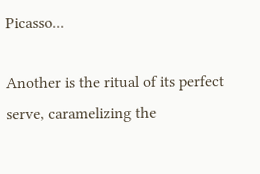Picasso...

Another is the ritual of its perfect serve, caramelizing the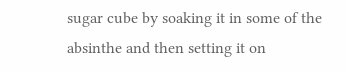sugar cube by soaking it in some of the absinthe and then setting it on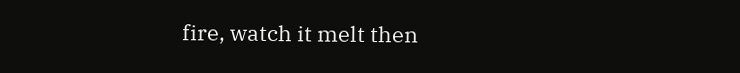fire, watch it melt then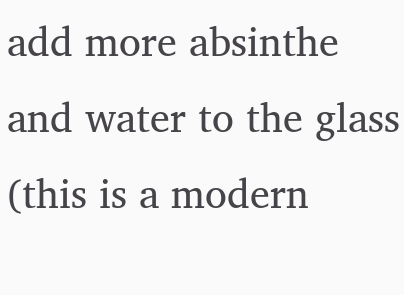add more absinthe and water to the glass (this is a modern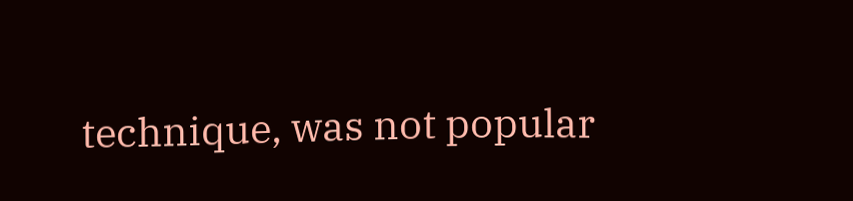technique, was not popular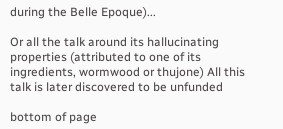during the Belle Epoque)...

Or all the talk around its hallucinating properties (attributed to one of its ingredients, wormwood or thujone) All this talk is later discovered to be unfunded

bottom of page